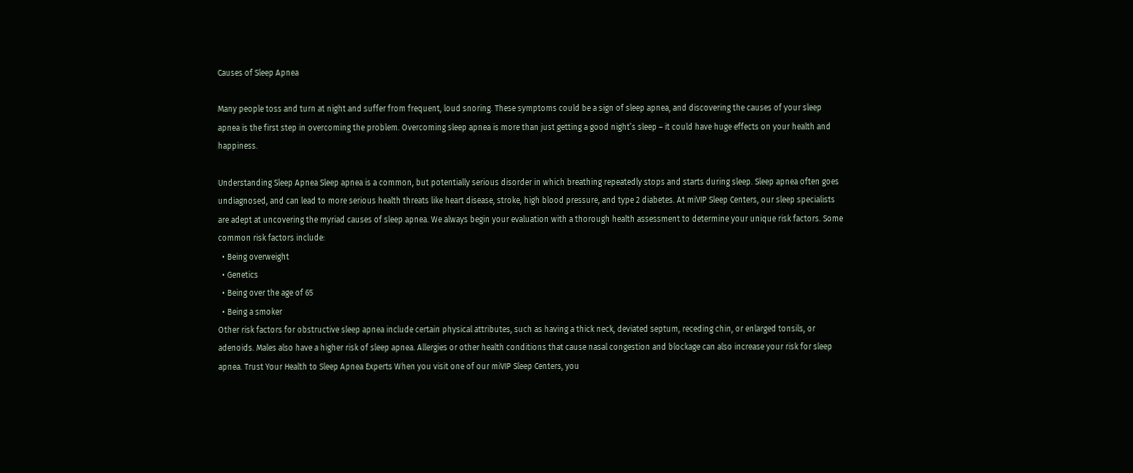Causes of Sleep Apnea

Many people toss and turn at night and suffer from frequent, loud snoring. These symptoms could be a sign of sleep apnea, and discovering the causes of your sleep apnea is the first step in overcoming the problem. Overcoming sleep apnea is more than just getting a good night’s sleep – it could have huge effects on your health and happiness.

Understanding Sleep Apnea Sleep apnea is a common, but potentially serious disorder in which breathing repeatedly stops and starts during sleep. Sleep apnea often goes undiagnosed, and can lead to more serious health threats like heart disease, stroke, high blood pressure, and type 2 diabetes. At miVIP Sleep Centers, our sleep specialists are adept at uncovering the myriad causes of sleep apnea. We always begin your evaluation with a thorough health assessment to determine your unique risk factors. Some common risk factors include:
  • Being overweight
  • Genetics
  • Being over the age of 65
  • Being a smoker
Other risk factors for obstructive sleep apnea include certain physical attributes, such as having a thick neck, deviated septum, receding chin, or enlarged tonsils, or adenoids. Males also have a higher risk of sleep apnea. Allergies or other health conditions that cause nasal congestion and blockage can also increase your risk for sleep apnea. Trust Your Health to Sleep Apnea Experts When you visit one of our miVIP Sleep Centers, you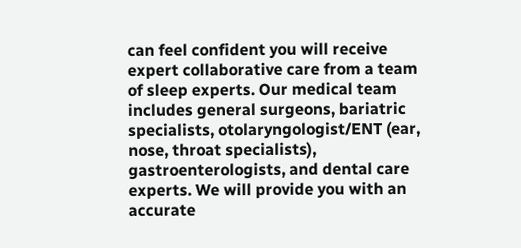can feel confident you will receive expert collaborative care from a team of sleep experts. Our medical team includes general surgeons, bariatric specialists, otolaryngologist/ENT (ear, nose, throat specialists), gastroenterologists, and dental care experts. We will provide you with an accurate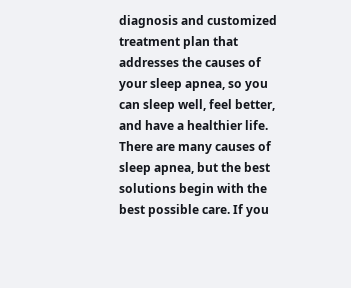diagnosis and customized treatment plan that addresses the causes of your sleep apnea, so you can sleep well, feel better, and have a healthier life. There are many causes of sleep apnea, but the best solutions begin with the best possible care. If you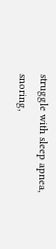struggle with sleep apnea, snoring,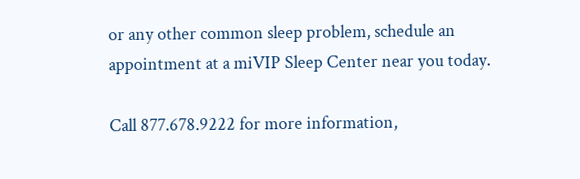or any other common sleep problem, schedule an appointment at a miVIP Sleep Center near you today.

Call 877.678.9222 for more information,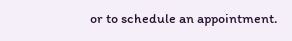or to schedule an appointment.